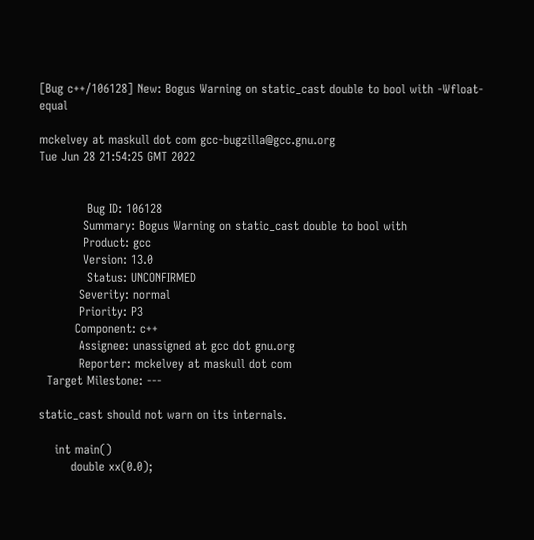[Bug c++/106128] New: Bogus Warning on static_cast double to bool with -Wfloat-equal

mckelvey at maskull dot com gcc-bugzilla@gcc.gnu.org
Tue Jun 28 21:54:25 GMT 2022


            Bug ID: 106128
           Summary: Bogus Warning on static_cast double to bool with
           Product: gcc
           Version: 13.0
            Status: UNCONFIRMED
          Severity: normal
          Priority: P3
         Component: c++
          Assignee: unassigned at gcc dot gnu.org
          Reporter: mckelvey at maskull dot com
  Target Milestone: ---

static_cast should not warn on its internals.

    int main()
        double xx(0.0);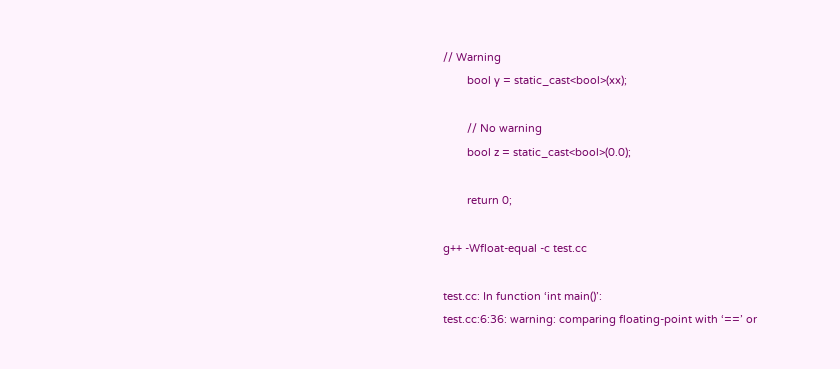// Warning
        bool y = static_cast<bool>(xx);

        // No warning
        bool z = static_cast<bool>(0.0);

        return 0;

g++ -Wfloat-equal -c test.cc

test.cc: In function ‘int main()’:
test.cc:6:36: warning: comparing floating-point with ‘==’ or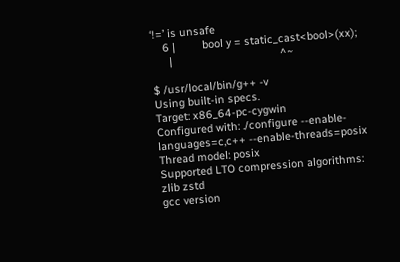‘!=’ is unsafe
    6 |         bool y = static_cast<bool>(xx);
      |                                    ^~

$ /usr/local/bin/g++ -v
Using built-in specs.
Target: x86_64-pc-cygwin
Configured with: ./configure --enable-languages=c,c++ --enable-threads=posix
Thread model: posix
Supported LTO compression algorithms: zlib zstd
gcc version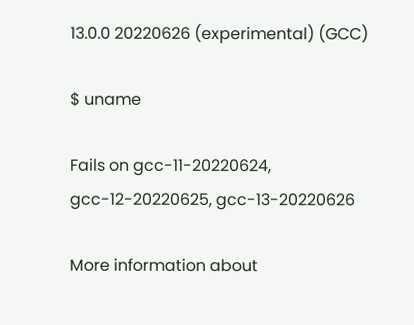13.0.0 20220626 (experimental) (GCC)

$ uname

Fails on gcc-11-20220624, gcc-12-20220625, gcc-13-20220626

More information about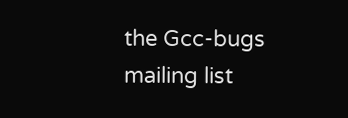the Gcc-bugs mailing list